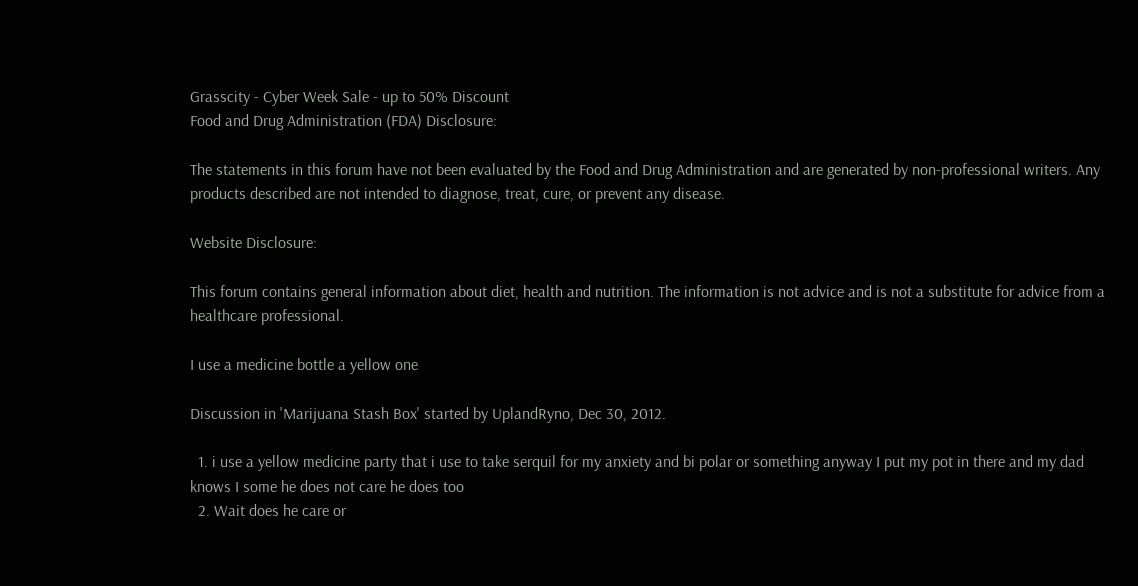Grasscity - Cyber Week Sale - up to 50% Discount
Food and Drug Administration (FDA) Disclosure:

The statements in this forum have not been evaluated by the Food and Drug Administration and are generated by non-professional writers. Any products described are not intended to diagnose, treat, cure, or prevent any disease.

Website Disclosure:

This forum contains general information about diet, health and nutrition. The information is not advice and is not a substitute for advice from a healthcare professional.

I use a medicine bottle a yellow one

Discussion in 'Marijuana Stash Box' started by UplandRyno, Dec 30, 2012.

  1. i use a yellow medicine party that i use to take serquil for my anxiety and bi polar or something anyway I put my pot in there and my dad knows I some he does not care he does too
  2. Wait does he care or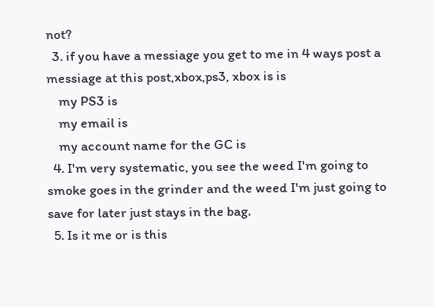not?
  3. if you have a messiage you get to me in 4 ways post a messiage at this post,xbox,ps3, xbox is is
    my PS3 is
    my email is
    my account name for the GC is
  4. I'm very systematic, you see the weed I'm going to smoke goes in the grinder and the weed I'm just going to save for later just stays in the bag.
  5. Is it me or is this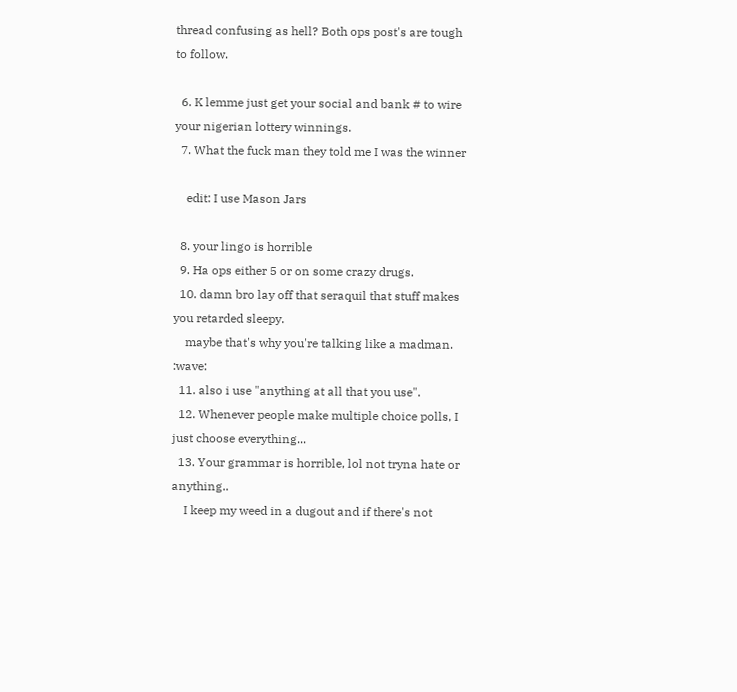thread confusing as hell? Both ops post's are tough to follow.

  6. K lemme just get your social and bank # to wire your nigerian lottery winnings.
  7. What the fuck man they told me I was the winner

    edit: I use Mason Jars

  8. your lingo is horrible
  9. Ha ops either 5 or on some crazy drugs.
  10. damn bro lay off that seraquil that stuff makes you retarded sleepy.
    maybe that's why you're talking like a madman. :wave:
  11. also i use "anything at all that you use".
  12. Whenever people make multiple choice polls, I just choose everything...
  13. Your grammar is horrible, lol not tryna hate or anything..
    I keep my weed in a dugout and if there's not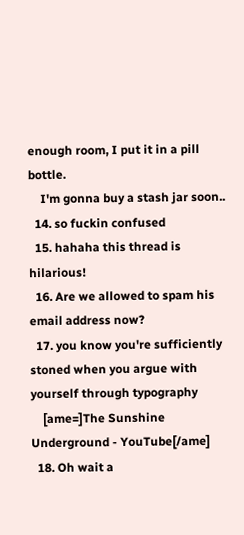enough room, I put it in a pill bottle.
    I'm gonna buy a stash jar soon..
  14. so fuckin confused
  15. hahaha this thread is hilarious!
  16. Are we allowed to spam his email address now?
  17. you know you're sufficiently stoned when you argue with yourself through typography
    [ame=]The Sunshine Underground - YouTube[/ame]
  18. Oh wait a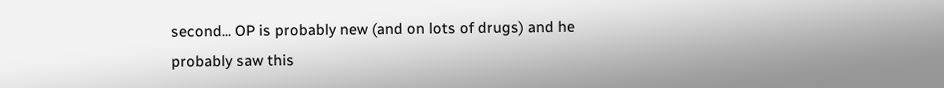second... OP is probably new (and on lots of drugs) and he probably saw this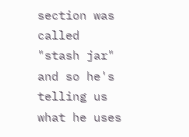section was called "stash jar" and so he's telling us what he uses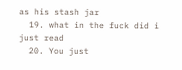as his stash jar
  19. what in the fuck did i just read
  20. You just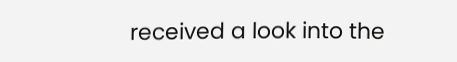received a look into the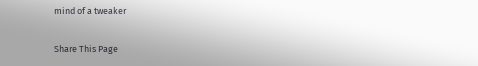mind of a tweaker

Share This Page